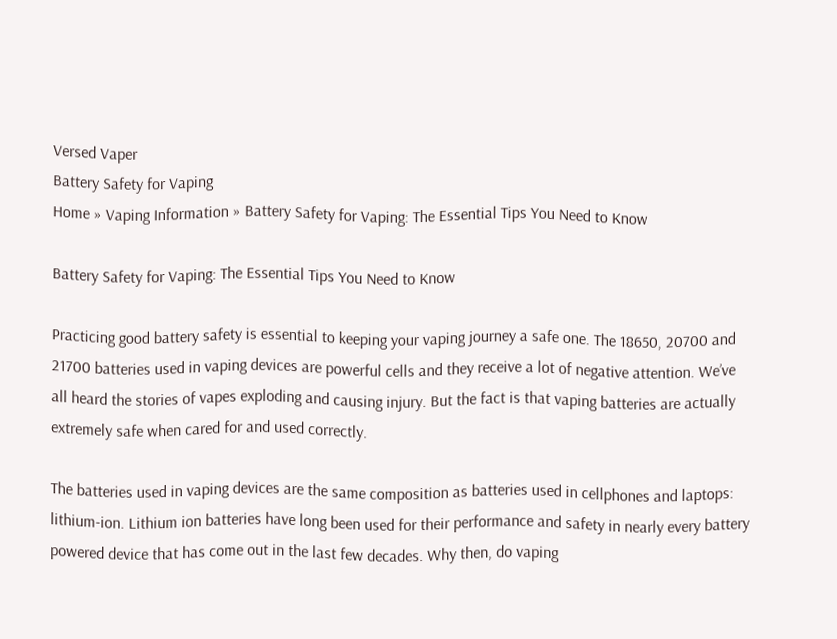Versed Vaper
Battery Safety for Vaping
Home » Vaping Information » Battery Safety for Vaping: The Essential Tips You Need to Know

Battery Safety for Vaping: The Essential Tips You Need to Know

Practicing good battery safety is essential to keeping your vaping journey a safe one. The 18650, 20700 and 21700 batteries used in vaping devices are powerful cells and they receive a lot of negative attention. We’ve all heard the stories of vapes exploding and causing injury. But the fact is that vaping batteries are actually extremely safe when cared for and used correctly.

The batteries used in vaping devices are the same composition as batteries used in cellphones and laptops: lithium-ion. Lithium ion batteries have long been used for their performance and safety in nearly every battery powered device that has come out in the last few decades. Why then, do vaping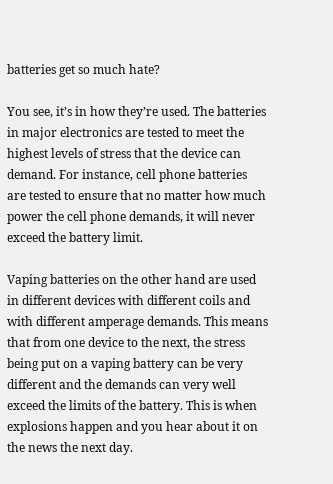batteries get so much hate?

You see, it’s in how they’re used. The batteries in major electronics are tested to meet the highest levels of stress that the device can demand. For instance, cell phone batteries are tested to ensure that no matter how much power the cell phone demands, it will never exceed the battery limit.

Vaping batteries on the other hand are used in different devices with different coils and with different amperage demands. This means that from one device to the next, the stress being put on a vaping battery can be very different and the demands can very well exceed the limits of the battery. This is when explosions happen and you hear about it on the news the next day.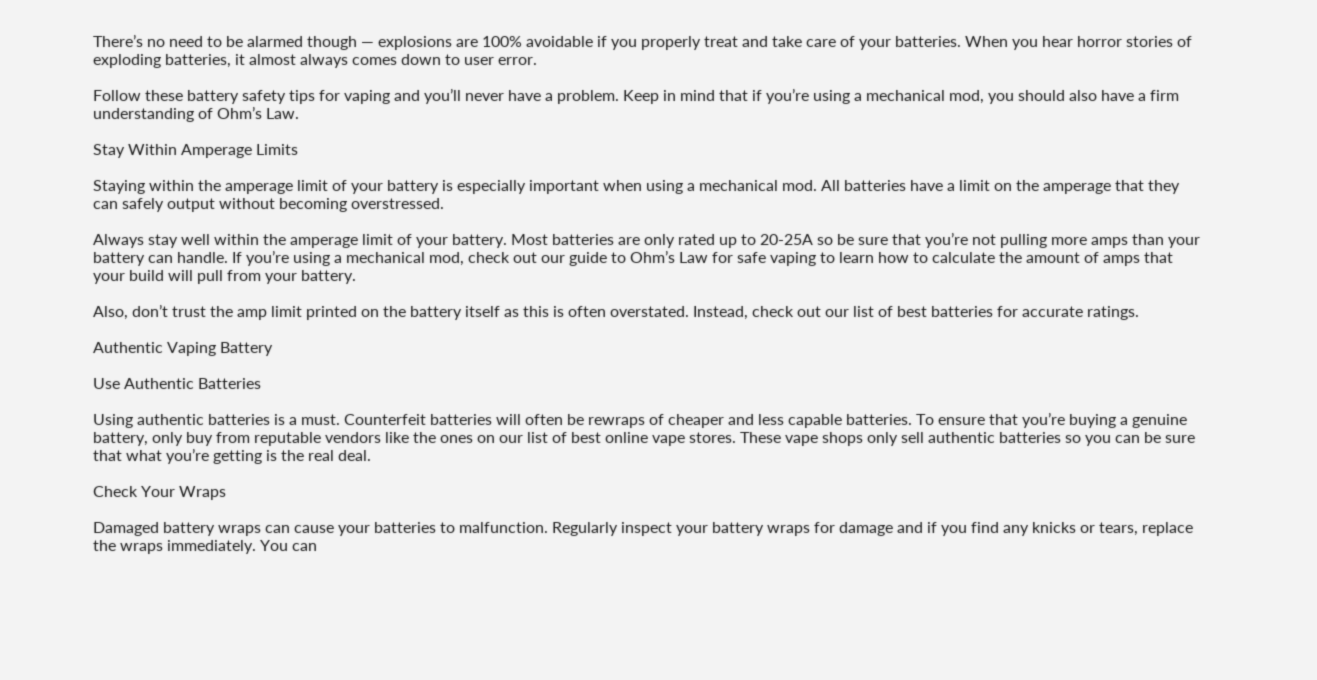There’s no need to be alarmed though — explosions are 100% avoidable if you properly treat and take care of your batteries. When you hear horror stories of exploding batteries, it almost always comes down to user error.

Follow these battery safety tips for vaping and you’ll never have a problem. Keep in mind that if you’re using a mechanical mod, you should also have a firm understanding of Ohm’s Law.

Stay Within Amperage Limits

Staying within the amperage limit of your battery is especially important when using a mechanical mod. All batteries have a limit on the amperage that they can safely output without becoming overstressed.

Always stay well within the amperage limit of your battery. Most batteries are only rated up to 20-25A so be sure that you’re not pulling more amps than your battery can handle. If you’re using a mechanical mod, check out our guide to Ohm’s Law for safe vaping to learn how to calculate the amount of amps that your build will pull from your battery.

Also, don’t trust the amp limit printed on the battery itself as this is often overstated. Instead, check out our list of best batteries for accurate ratings.

Authentic Vaping Battery

Use Authentic Batteries

Using authentic batteries is a must. Counterfeit batteries will often be rewraps of cheaper and less capable batteries. To ensure that you’re buying a genuine battery, only buy from reputable vendors like the ones on our list of best online vape stores. These vape shops only sell authentic batteries so you can be sure that what you’re getting is the real deal.

Check Your Wraps

Damaged battery wraps can cause your batteries to malfunction. Regularly inspect your battery wraps for damage and if you find any knicks or tears, replace the wraps immediately. You can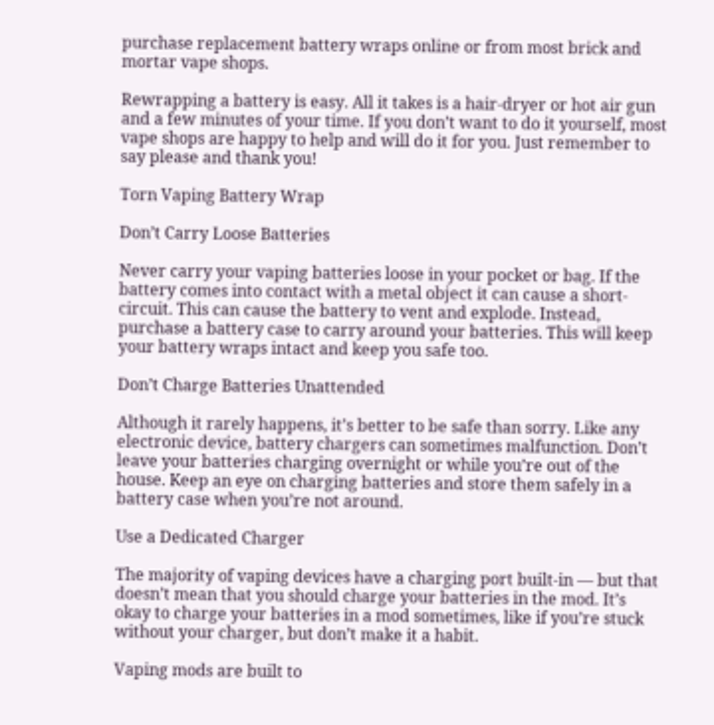purchase replacement battery wraps online or from most brick and mortar vape shops.

Rewrapping a battery is easy. All it takes is a hair-dryer or hot air gun and a few minutes of your time. If you don’t want to do it yourself, most vape shops are happy to help and will do it for you. Just remember to say please and thank you!

Torn Vaping Battery Wrap

Don’t Carry Loose Batteries

Never carry your vaping batteries loose in your pocket or bag. If the battery comes into contact with a metal object it can cause a short-circuit. This can cause the battery to vent and explode. Instead, purchase a battery case to carry around your batteries. This will keep your battery wraps intact and keep you safe too.

Don’t Charge Batteries Unattended

Although it rarely happens, it’s better to be safe than sorry. Like any electronic device, battery chargers can sometimes malfunction. Don’t leave your batteries charging overnight or while you’re out of the house. Keep an eye on charging batteries and store them safely in a battery case when you’re not around.

Use a Dedicated Charger

The majority of vaping devices have a charging port built-in — but that doesn’t mean that you should charge your batteries in the mod. It’s okay to charge your batteries in a mod sometimes, like if you’re stuck without your charger, but don’t make it a habit.

Vaping mods are built to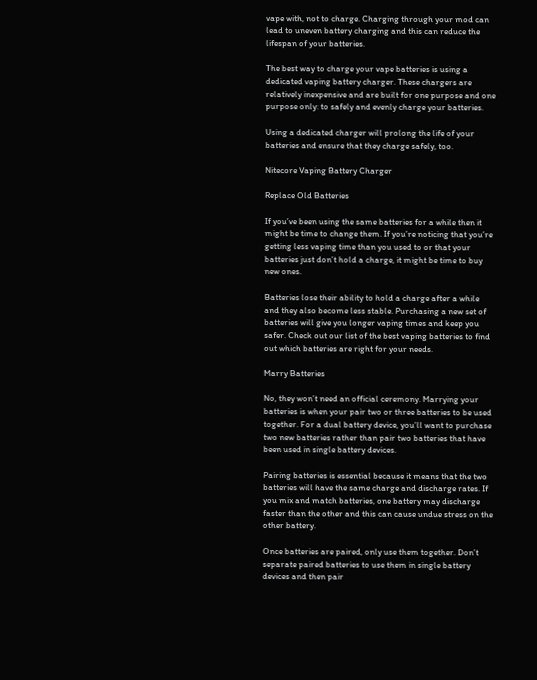vape with, not to charge. Charging through your mod can lead to uneven battery charging and this can reduce the lifespan of your batteries.

The best way to charge your vape batteries is using a dedicated vaping battery charger. These chargers are relatively inexpensive and are built for one purpose and one purpose only: to safely and evenly charge your batteries.

Using a dedicated charger will prolong the life of your batteries and ensure that they charge safely, too.

Nitecore Vaping Battery Charger

Replace Old Batteries

If you’ve been using the same batteries for a while then it might be time to change them. If you’re noticing that you’re getting less vaping time than you used to or that your batteries just don’t hold a charge, it might be time to buy new ones.

Batteries lose their ability to hold a charge after a while and they also become less stable. Purchasing a new set of batteries will give you longer vaping times and keep you safer. Check out our list of the best vaping batteries to find out which batteries are right for your needs.

Marry Batteries

No, they won’t need an official ceremony. Marrying your batteries is when your pair two or three batteries to be used together. For a dual battery device, you’ll want to purchase two new batteries rather than pair two batteries that have been used in single battery devices.

Pairing batteries is essential because it means that the two batteries will have the same charge and discharge rates. If you mix and match batteries, one battery may discharge faster than the other and this can cause undue stress on the other battery.

Once batteries are paired, only use them together. Don’t separate paired batteries to use them in single battery devices and then pair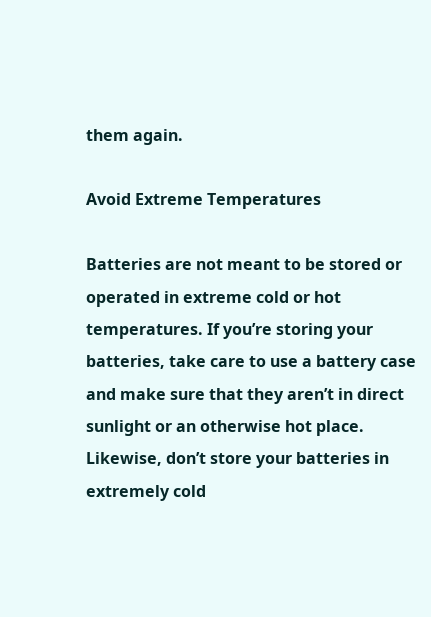them again.

Avoid Extreme Temperatures

Batteries are not meant to be stored or operated in extreme cold or hot temperatures. If you’re storing your batteries, take care to use a battery case and make sure that they aren’t in direct sunlight or an otherwise hot place. Likewise, don’t store your batteries in extremely cold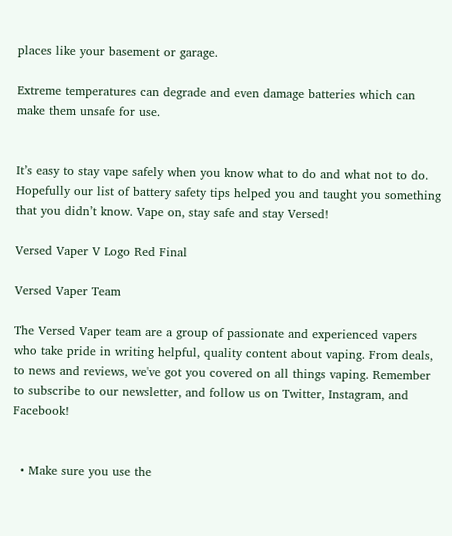places like your basement or garage.

Extreme temperatures can degrade and even damage batteries which can make them unsafe for use.


It’s easy to stay vape safely when you know what to do and what not to do. Hopefully our list of battery safety tips helped you and taught you something that you didn’t know. Vape on, stay safe and stay Versed!

Versed Vaper V Logo Red Final

Versed Vaper Team

The Versed Vaper team are a group of passionate and experienced vapers who take pride in writing helpful, quality content about vaping. From deals, to news and reviews, we've got you covered on all things vaping. Remember to subscribe to our newsletter, and follow us on Twitter, Instagram, and Facebook!


  • Make sure you use the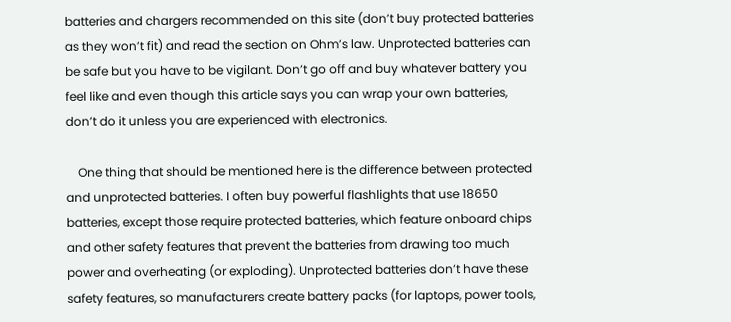batteries and chargers recommended on this site (don’t buy protected batteries as they won’t fit) and read the section on Ohm’s law. Unprotected batteries can be safe but you have to be vigilant. Don’t go off and buy whatever battery you feel like and even though this article says you can wrap your own batteries, don’t do it unless you are experienced with electronics.

    One thing that should be mentioned here is the difference between protected and unprotected batteries. I often buy powerful flashlights that use 18650 batteries, except those require protected batteries, which feature onboard chips and other safety features that prevent the batteries from drawing too much power and overheating (or exploding). Unprotected batteries don’t have these safety features, so manufacturers create battery packs (for laptops, power tools,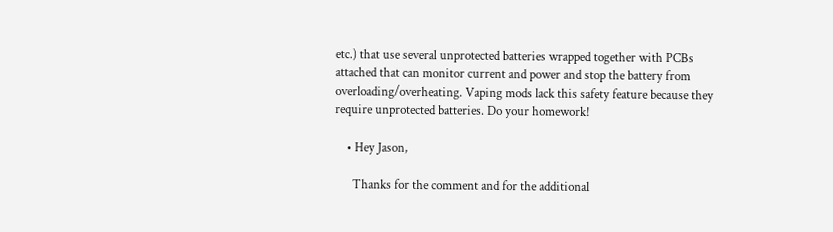etc.) that use several unprotected batteries wrapped together with PCBs attached that can monitor current and power and stop the battery from overloading/overheating. Vaping mods lack this safety feature because they require unprotected batteries. Do your homework!

    • Hey Jason,

      Thanks for the comment and for the additional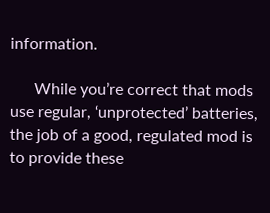information.

      While you’re correct that mods use regular, ‘unprotected’ batteries, the job of a good, regulated mod is to provide these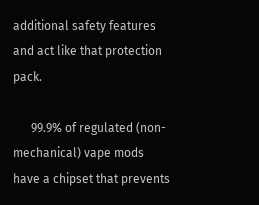additional safety features and act like that protection pack.

      99.9% of regulated (non-mechanical) vape mods have a chipset that prevents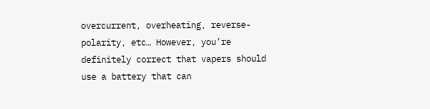overcurrent, overheating, reverse-polarity, etc… However, you’re definitely correct that vapers should use a battery that can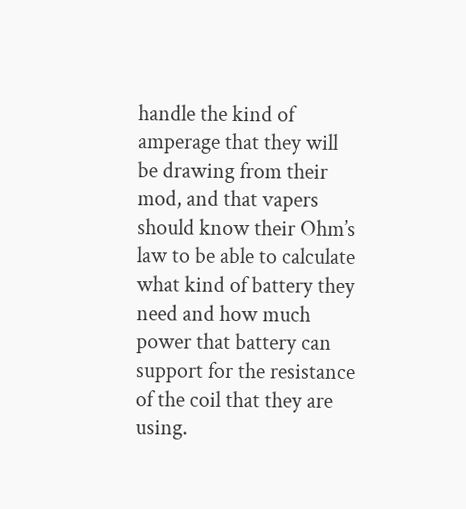handle the kind of amperage that they will be drawing from their mod, and that vapers should know their Ohm’s law to be able to calculate what kind of battery they need and how much power that battery can support for the resistance of the coil that they are using.